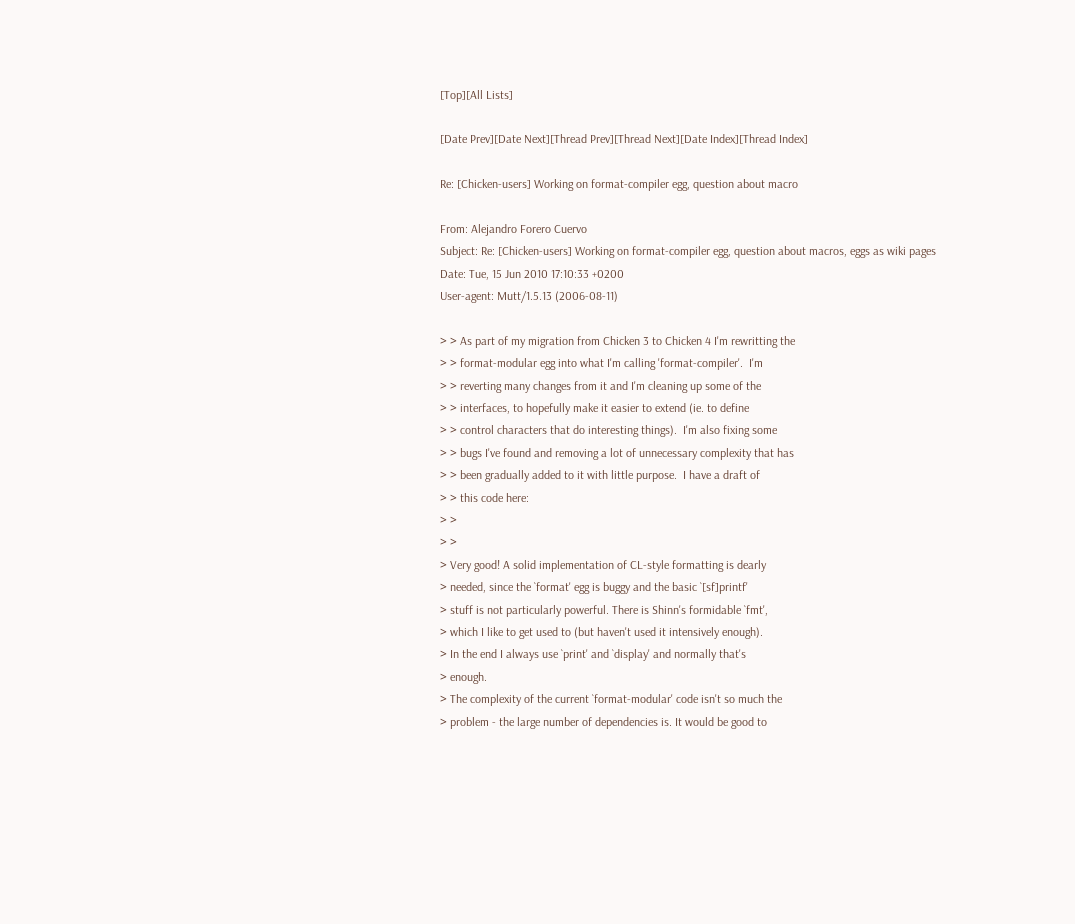[Top][All Lists]

[Date Prev][Date Next][Thread Prev][Thread Next][Date Index][Thread Index]

Re: [Chicken-users] Working on format-compiler egg, question about macro

From: Alejandro Forero Cuervo
Subject: Re: [Chicken-users] Working on format-compiler egg, question about macros, eggs as wiki pages
Date: Tue, 15 Jun 2010 17:10:33 +0200
User-agent: Mutt/1.5.13 (2006-08-11)

> > As part of my migration from Chicken 3 to Chicken 4 I'm rewritting the
> > format-modular egg into what I'm calling 'format-compiler'.  I'm
> > reverting many changes from it and I'm cleaning up some of the
> > interfaces, to hopefully make it easier to extend (ie. to define
> > control characters that do interesting things).  I'm also fixing some
> > bugs I've found and removing a lot of unnecessary complexity that has
> > been gradually added to it with little purpose.  I have a draft of
> > this code here:
> >
> >
> Very good! A solid implementation of CL-style formatting is dearly
> needed, since the `format' egg is buggy and the basic `[sf]printf'
> stuff is not particularly powerful. There is Shinn's formidable `fmt',
> which I like to get used to (but haven't used it intensively enough).
> In the end I always use `print' and `display' and normally that's
> enough.
> The complexity of the current `format-modular' code isn't so much the
> problem - the large number of dependencies is. It would be good to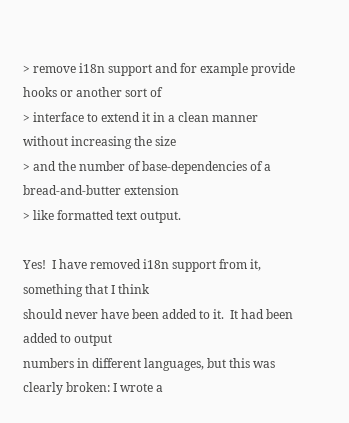> remove i18n support and for example provide hooks or another sort of
> interface to extend it in a clean manner without increasing the size
> and the number of base-dependencies of a bread-and-butter extension
> like formatted text output.

Yes!  I have removed i18n support from it, something that I think
should never have been added to it.  It had been added to output
numbers in different languages, but this was clearly broken: I wrote a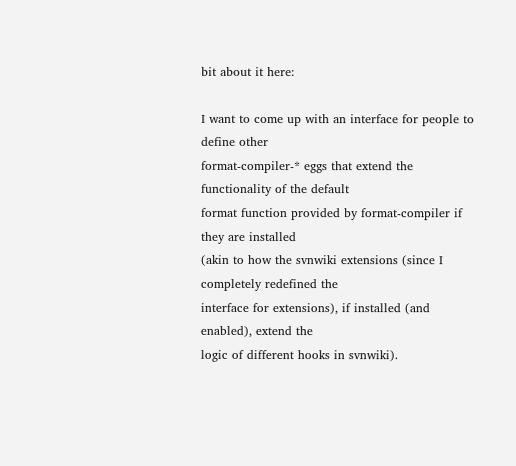bit about it here:

I want to come up with an interface for people to define other
format-compiler-* eggs that extend the functionality of the default
format function provided by format-compiler if they are installed
(akin to how the svnwiki extensions (since I completely redefined the
interface for extensions), if installed (and enabled), extend the
logic of different hooks in svnwiki).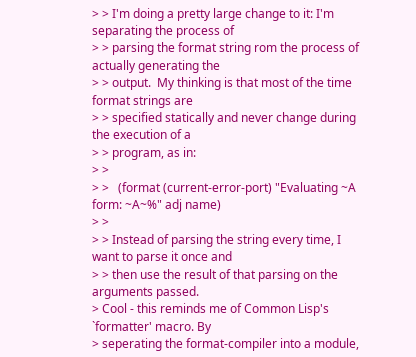> > I'm doing a pretty large change to it: I'm separating the process of
> > parsing the format string rom the process of actually generating the
> > output.  My thinking is that most of the time format strings are
> > specified statically and never change during the execution of a
> > program, as in:
> >
> >   (format (current-error-port) "Evaluating ~A form: ~A~%" adj name)
> >
> > Instead of parsing the string every time, I want to parse it once and
> > then use the result of that parsing on the arguments passed.
> Cool - this reminds me of Common Lisp's `formatter' macro. By
> seperating the format-compiler into a module,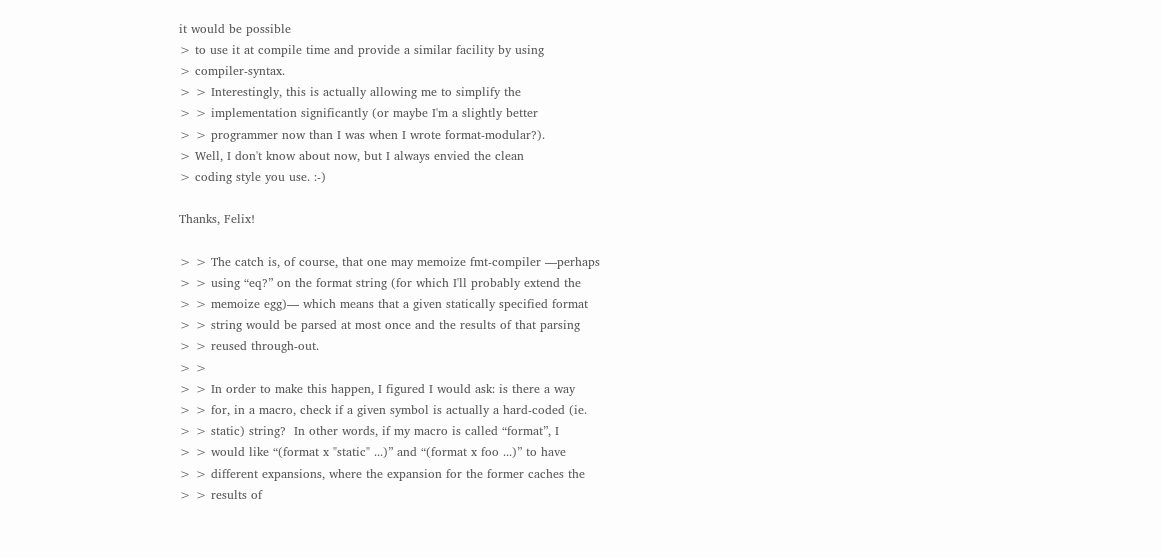it would be possible
> to use it at compile time and provide a similar facility by using
> compiler-syntax.
> > Interestingly, this is actually allowing me to simplify the
> > implementation significantly (or maybe I'm a slightly better
> > programmer now than I was when I wrote format-modular?).
> Well, I don't know about now, but I always envied the clean
> coding style you use. :-)

Thanks, Felix!

> > The catch is, of course, that one may memoize fmt-compiler —perhaps
> > using “eq?” on the format string (for which I'll probably extend the
> > memoize egg)— which means that a given statically specified format
> > string would be parsed at most once and the results of that parsing
> > reused through-out.
> >
> > In order to make this happen, I figured I would ask: is there a way
> > for, in a macro, check if a given symbol is actually a hard-coded (ie.
> > static) string?  In other words, if my macro is called “format”, I
> > would like “(format x "static" ...)” and “(format x foo ...)” to have
> > different expansions, where the expansion for the former caches the
> > results of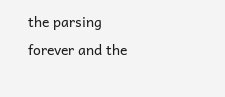the parsing forever and the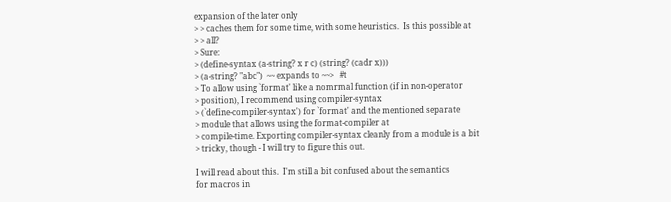expansion of the later only
> > caches them for some time, with some heuristics.  Is this possible at
> > all?
> Sure:
> (define-syntax (a-string? x r c) (string? (cadr x)))
> (a-string? "abc")  ~~ expands to ~~>   #t
> To allow using `format' like a nomrmal function (if in non-operator
> position), I recommend using compiler-syntax
> (`define-compiler-syntax') for `format' and the mentioned separate
> module that allows using the format-compiler at
> compile-time. Exporting compiler-syntax cleanly from a module is a bit
> tricky, though - I will try to figure this out.

I will read about this.  I'm still a bit confused about the semantics
for macros in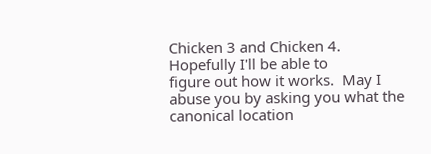Chicken 3 and Chicken 4.  Hopefully I'll be able to
figure out how it works.  May I abuse you by asking you what the
canonical location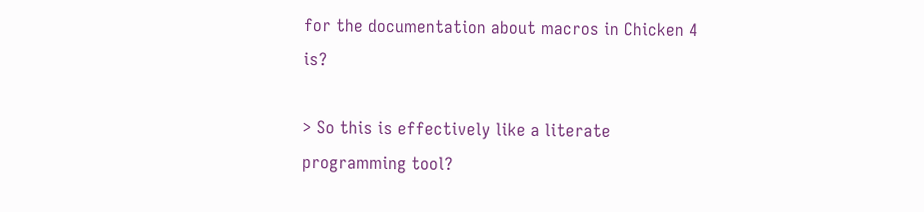for the documentation about macros in Chicken 4 is?

> So this is effectively like a literate programming tool?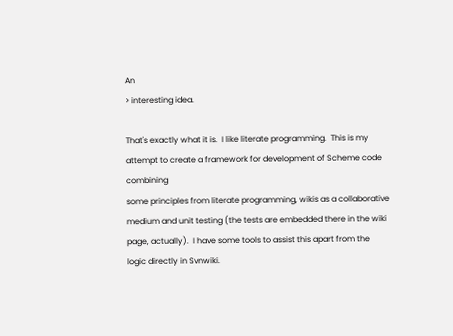An
> interesting idea.

That's exactly what it is.  I like literate programming.  This is my
attempt to create a framework for development of Scheme code combining
some principles from literate programming, wikis as a collaborative
medium and unit testing (the tests are embedded there in the wiki
page, actually).  I have some tools to assist this apart from the
logic directly in Svnwiki.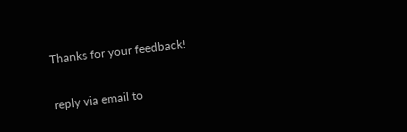Thanks for your feedback!


reply via email to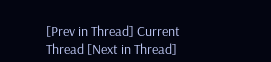[Prev in Thread] Current Thread [Next in Thread]